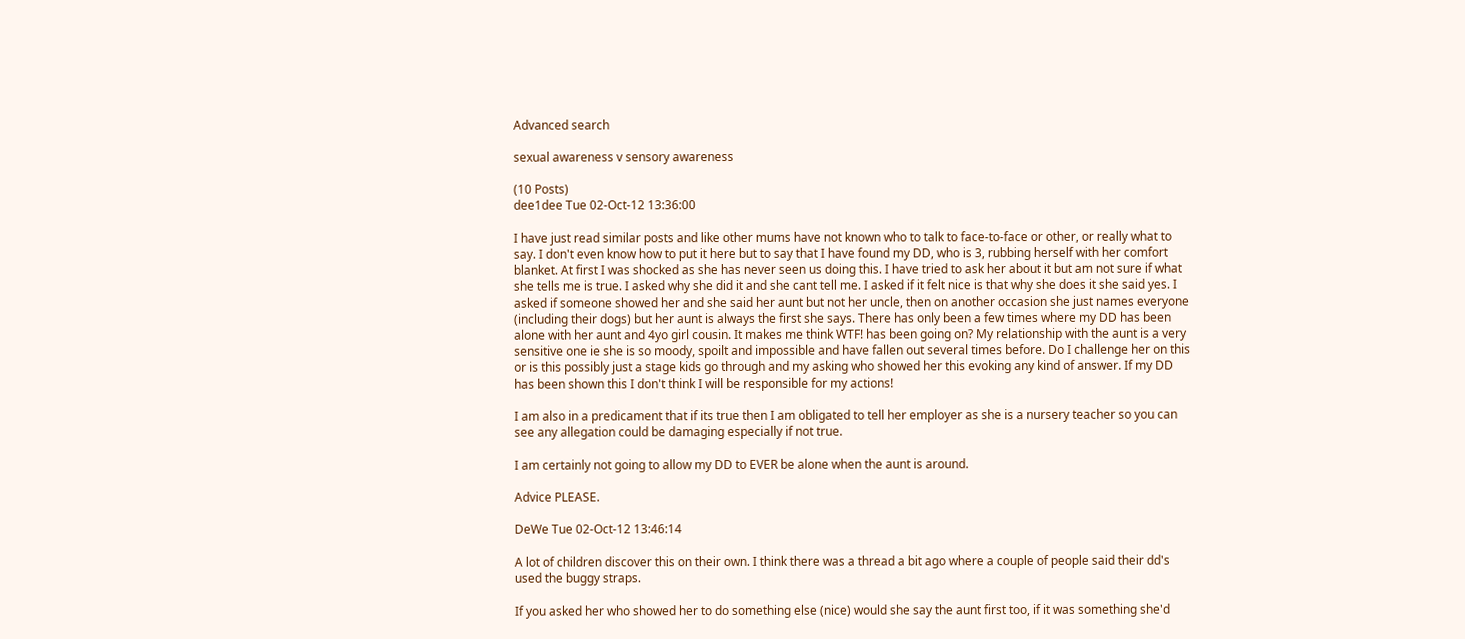Advanced search

sexual awareness v sensory awareness

(10 Posts)
dee1dee Tue 02-Oct-12 13:36:00

I have just read similar posts and like other mums have not known who to talk to face-to-face or other, or really what to say. I don't even know how to put it here but to say that I have found my DD, who is 3, rubbing herself with her comfort blanket. At first I was shocked as she has never seen us doing this. I have tried to ask her about it but am not sure if what she tells me is true. I asked why she did it and she cant tell me. I asked if it felt nice is that why she does it she said yes. I asked if someone showed her and she said her aunt but not her uncle, then on another occasion she just names everyone (including their dogs) but her aunt is always the first she says. There has only been a few times where my DD has been alone with her aunt and 4yo girl cousin. It makes me think WTF! has been going on? My relationship with the aunt is a very sensitive one ie she is so moody, spoilt and impossible and have fallen out several times before. Do I challenge her on this or is this possibly just a stage kids go through and my asking who showed her this evoking any kind of answer. If my DD has been shown this I don't think I will be responsible for my actions!

I am also in a predicament that if its true then I am obligated to tell her employer as she is a nursery teacher so you can see any allegation could be damaging especially if not true.

I am certainly not going to allow my DD to EVER be alone when the aunt is around.

Advice PLEASE.

DeWe Tue 02-Oct-12 13:46:14

A lot of children discover this on their own. I think there was a thread a bit ago where a couple of people said their dd's used the buggy straps.

If you asked her who showed her to do something else (nice) would she say the aunt first too, if it was something she'd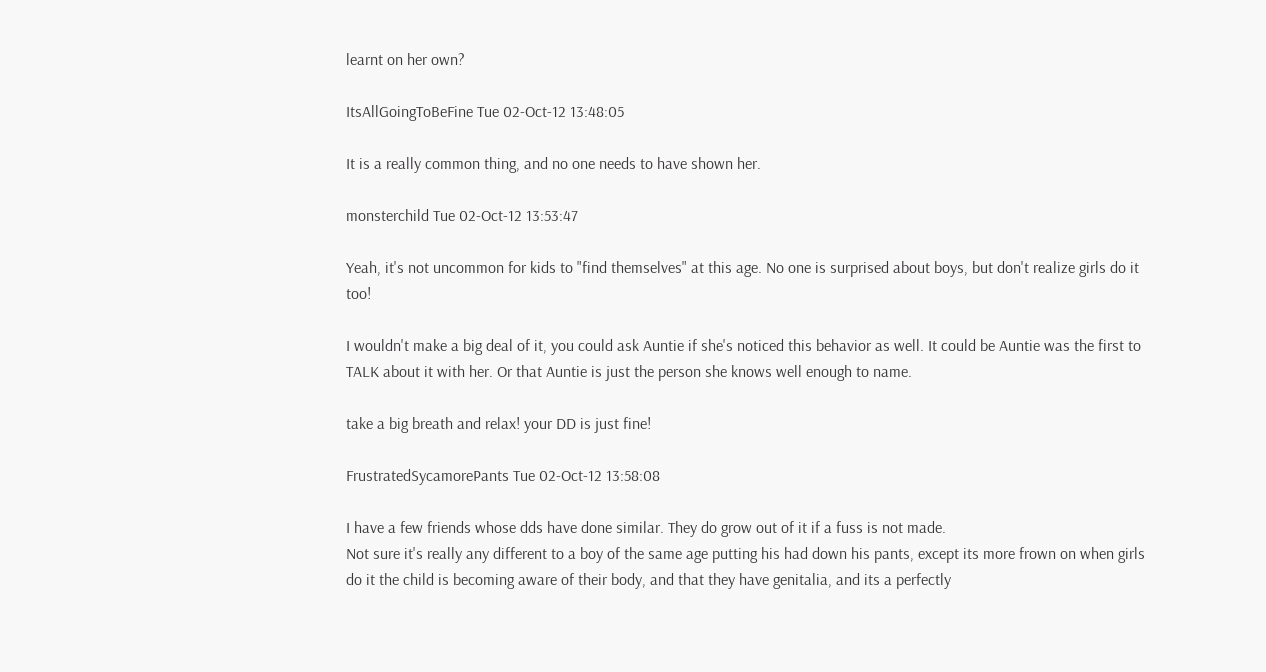learnt on her own?

ItsAllGoingToBeFine Tue 02-Oct-12 13:48:05

It is a really common thing, and no one needs to have shown her.

monsterchild Tue 02-Oct-12 13:53:47

Yeah, it's not uncommon for kids to "find themselves" at this age. No one is surprised about boys, but don't realize girls do it too!

I wouldn't make a big deal of it, you could ask Auntie if she's noticed this behavior as well. It could be Auntie was the first to TALK about it with her. Or that Auntie is just the person she knows well enough to name.

take a big breath and relax! your DD is just fine!

FrustratedSycamorePants Tue 02-Oct-12 13:58:08

I have a few friends whose dds have done similar. They do grow out of it if a fuss is not made.
Not sure it's really any different to a boy of the same age putting his had down his pants, except its more frown on when girls do it the child is becoming aware of their body, and that they have genitalia, and its a perfectly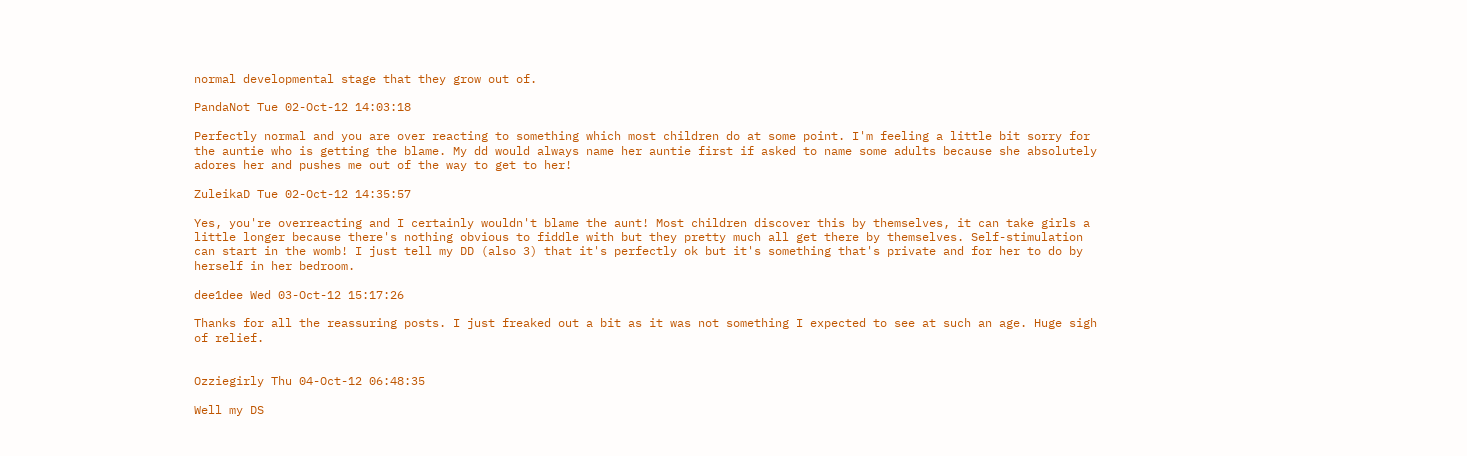normal developmental stage that they grow out of.

PandaNot Tue 02-Oct-12 14:03:18

Perfectly normal and you are over reacting to something which most children do at some point. I'm feeling a little bit sorry for the auntie who is getting the blame. My dd would always name her auntie first if asked to name some adults because she absolutely adores her and pushes me out of the way to get to her!

ZuleikaD Tue 02-Oct-12 14:35:57

Yes, you're overreacting and I certainly wouldn't blame the aunt! Most children discover this by themselves, it can take girls a little longer because there's nothing obvious to fiddle with but they pretty much all get there by themselves. Self-stimulation can start in the womb! I just tell my DD (also 3) that it's perfectly ok but it's something that's private and for her to do by herself in her bedroom.

dee1dee Wed 03-Oct-12 15:17:26

Thanks for all the reassuring posts. I just freaked out a bit as it was not something I expected to see at such an age. Huge sigh of relief.


Ozziegirly Thu 04-Oct-12 06:48:35

Well my DS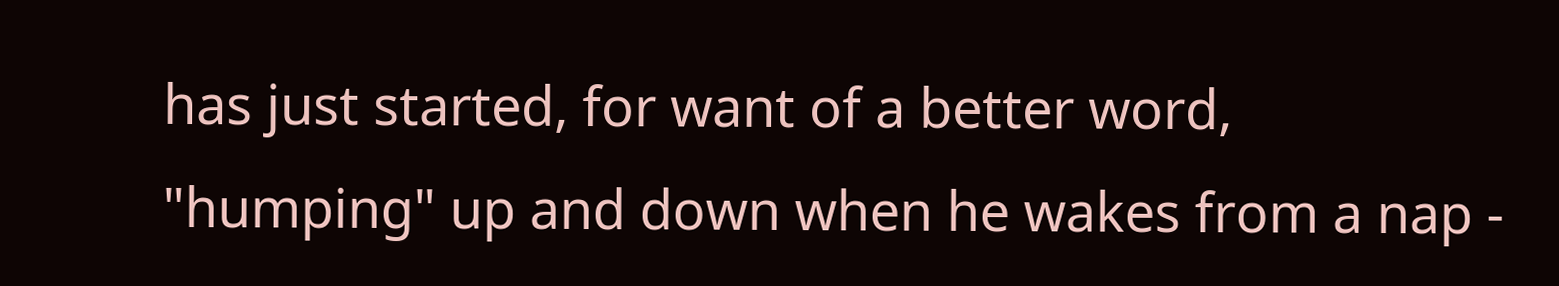has just started, for want of a better word, "humping" up and down when he wakes from a nap -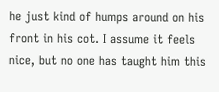he just kind of humps around on his front in his cot. I assume it feels nice, but no one has taught him this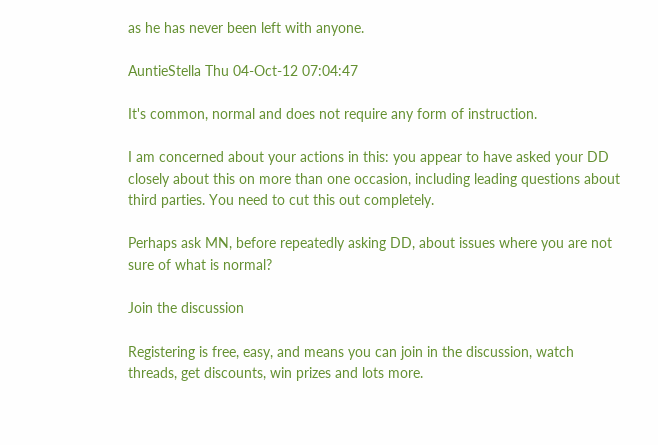as he has never been left with anyone.

AuntieStella Thu 04-Oct-12 07:04:47

It's common, normal and does not require any form of instruction.

I am concerned about your actions in this: you appear to have asked your DD closely about this on more than one occasion, including leading questions about third parties. You need to cut this out completely.

Perhaps ask MN, before repeatedly asking DD, about issues where you are not sure of what is normal?

Join the discussion

Registering is free, easy, and means you can join in the discussion, watch threads, get discounts, win prizes and lots more.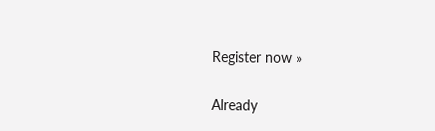Register now »

Already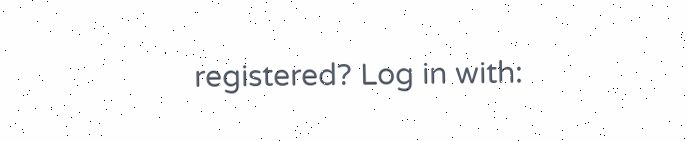registered? Log in with: